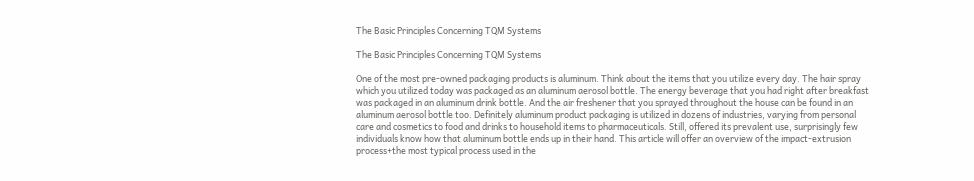The Basic Principles Concerning TQM Systems

The Basic Principles Concerning TQM Systems

One of the most pre-owned packaging products is aluminum. Think about the items that you utilize every day. The hair spray which you utilized today was packaged as an aluminum aerosol bottle. The energy beverage that you had right after breakfast was packaged in an aluminum drink bottle. And the air freshener that you sprayed throughout the house can be found in an aluminum aerosol bottle too. Definitely aluminum product packaging is utilized in dozens of industries, varying from personal care and cosmetics to food and drinks to household items to pharmaceuticals. Still, offered its prevalent use, surprisingly few individuals know how that aluminum bottle ends up in their hand. This article will offer an overview of the impact-extrusion process+the most typical process used in the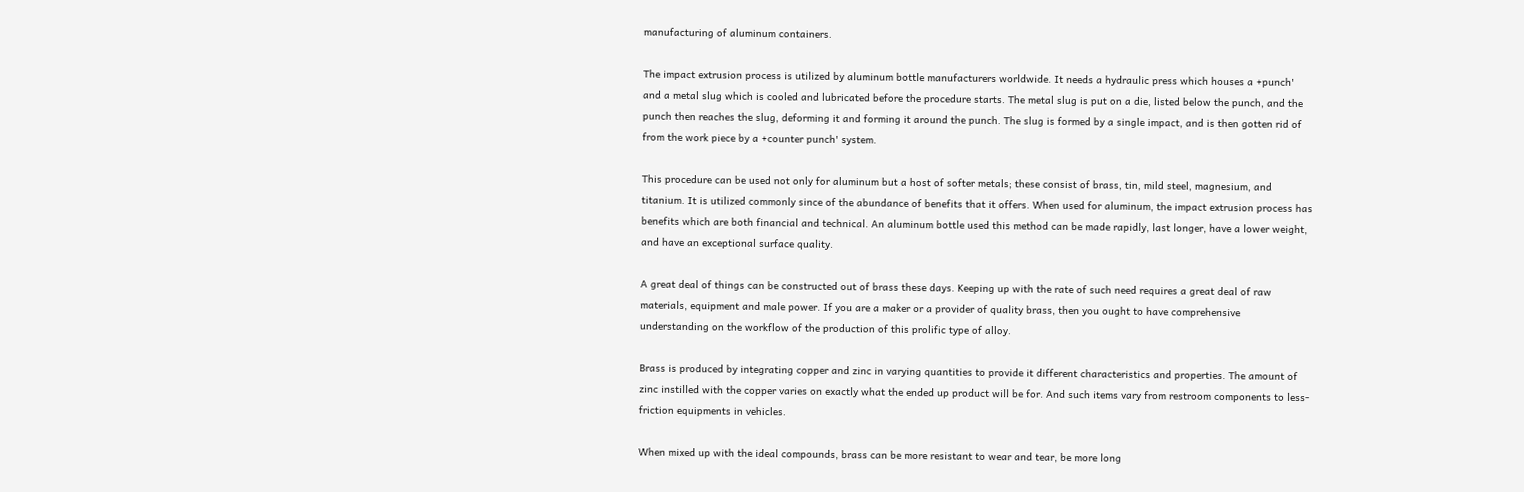manufacturing of aluminum containers.

The impact extrusion process is utilized by aluminum bottle manufacturers worldwide. It needs a hydraulic press which houses a +punch' and a metal slug which is cooled and lubricated before the procedure starts. The metal slug is put on a die, listed below the punch, and the punch then reaches the slug, deforming it and forming it around the punch. The slug is formed by a single impact, and is then gotten rid of from the work piece by a +counter punch' system.

This procedure can be used not only for aluminum but a host of softer metals; these consist of brass, tin, mild steel, magnesium, and titanium. It is utilized commonly since of the abundance of benefits that it offers. When used for aluminum, the impact extrusion process has benefits which are both financial and technical. An aluminum bottle used this method can be made rapidly, last longer, have a lower weight, and have an exceptional surface quality.

A great deal of things can be constructed out of brass these days. Keeping up with the rate of such need requires a great deal of raw materials, equipment and male power. If you are a maker or a provider of quality brass, then you ought to have comprehensive understanding on the workflow of the production of this prolific type of alloy.

Brass is produced by integrating copper and zinc in varying quantities to provide it different characteristics and properties. The amount of zinc instilled with the copper varies on exactly what the ended up product will be for. And such items vary from restroom components to less-friction equipments in vehicles.

When mixed up with the ideal compounds, brass can be more resistant to wear and tear, be more long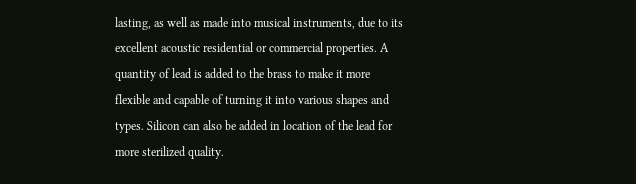lasting, as well as made into musical instruments, due to its excellent acoustic residential or commercial properties. A quantity of lead is added to the brass to make it more flexible and capable of turning it into various shapes and types. Silicon can also be added in location of the lead for more sterilized quality.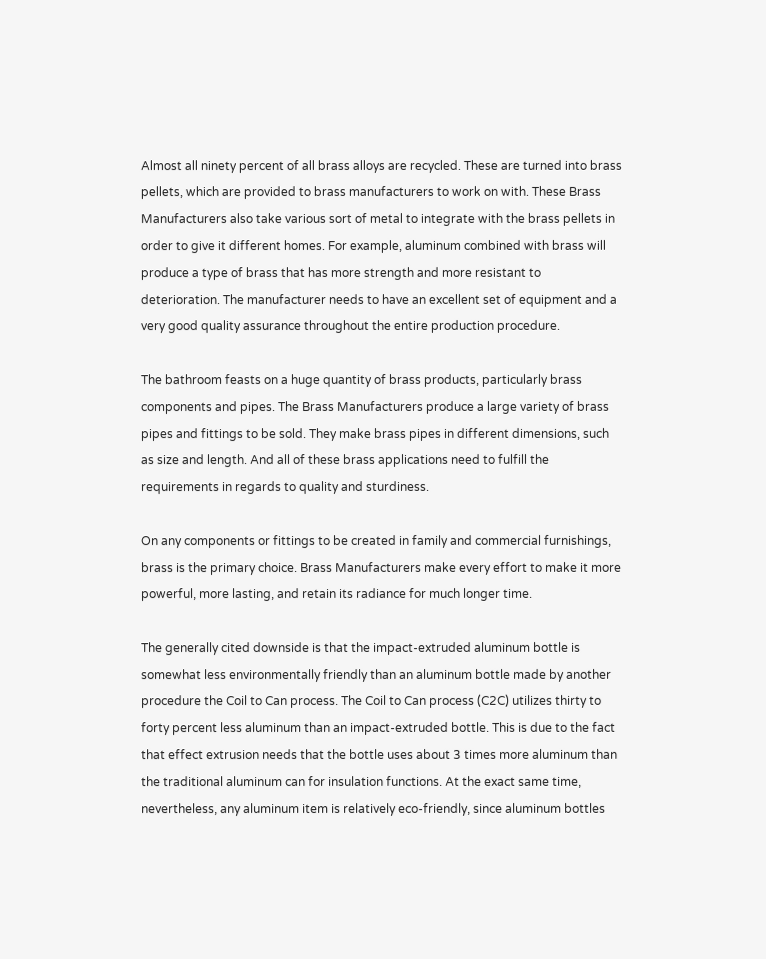Almost all ninety percent of all brass alloys are recycled. These are turned into brass pellets, which are provided to brass manufacturers to work on with. These Brass Manufacturers also take various sort of metal to integrate with the brass pellets in order to give it different homes. For example, aluminum combined with brass will produce a type of brass that has more strength and more resistant to deterioration. The manufacturer needs to have an excellent set of equipment and a very good quality assurance throughout the entire production procedure.

The bathroom feasts on a huge quantity of brass products, particularly brass components and pipes. The Brass Manufacturers produce a large variety of brass pipes and fittings to be sold. They make brass pipes in different dimensions, such as size and length. And all of these brass applications need to fulfill the requirements in regards to quality and sturdiness.

On any components or fittings to be created in family and commercial furnishings, brass is the primary choice. Brass Manufacturers make every effort to make it more powerful, more lasting, and retain its radiance for much longer time.

The generally cited downside is that the impact-extruded aluminum bottle is somewhat less environmentally friendly than an aluminum bottle made by another procedure the Coil to Can process. The Coil to Can process (C2C) utilizes thirty to forty percent less aluminum than an impact-extruded bottle. This is due to the fact that effect extrusion needs that the bottle uses about 3 times more aluminum than the traditional aluminum can for insulation functions. At the exact same time, nevertheless, any aluminum item is relatively eco-friendly, since aluminum bottles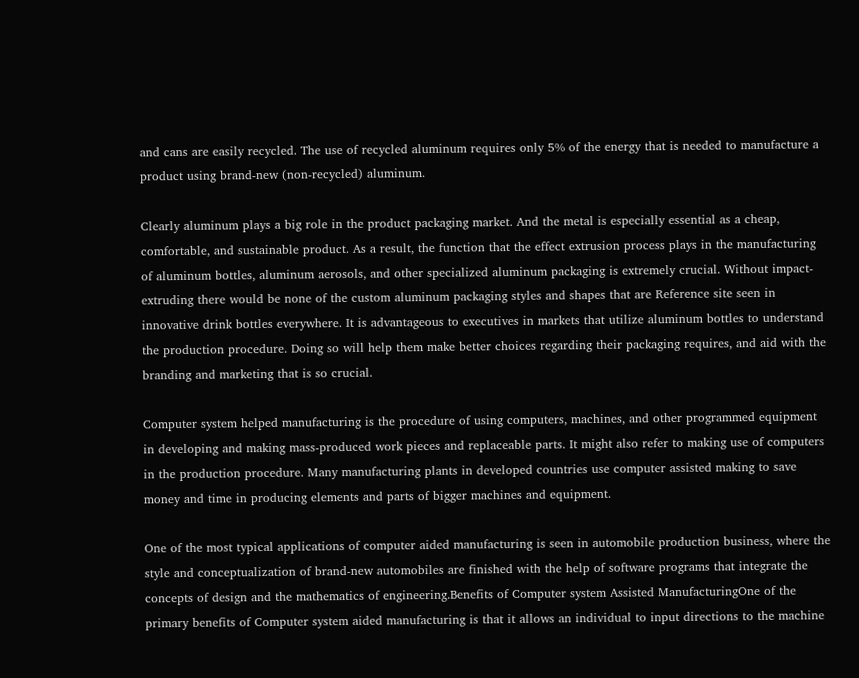and cans are easily recycled. The use of recycled aluminum requires only 5% of the energy that is needed to manufacture a product using brand-new (non-recycled) aluminum.

Clearly aluminum plays a big role in the product packaging market. And the metal is especially essential as a cheap, comfortable, and sustainable product. As a result, the function that the effect extrusion process plays in the manufacturing of aluminum bottles, aluminum aerosols, and other specialized aluminum packaging is extremely crucial. Without impact-extruding there would be none of the custom aluminum packaging styles and shapes that are Reference site seen in innovative drink bottles everywhere. It is advantageous to executives in markets that utilize aluminum bottles to understand the production procedure. Doing so will help them make better choices regarding their packaging requires, and aid with the branding and marketing that is so crucial.

Computer system helped manufacturing is the procedure of using computers, machines, and other programmed equipment in developing and making mass-produced work pieces and replaceable parts. It might also refer to making use of computers in the production procedure. Many manufacturing plants in developed countries use computer assisted making to save money and time in producing elements and parts of bigger machines and equipment.

One of the most typical applications of computer aided manufacturing is seen in automobile production business, where the style and conceptualization of brand-new automobiles are finished with the help of software programs that integrate the concepts of design and the mathematics of engineering.Benefits of Computer system Assisted ManufacturingOne of the primary benefits of Computer system aided manufacturing is that it allows an individual to input directions to the machine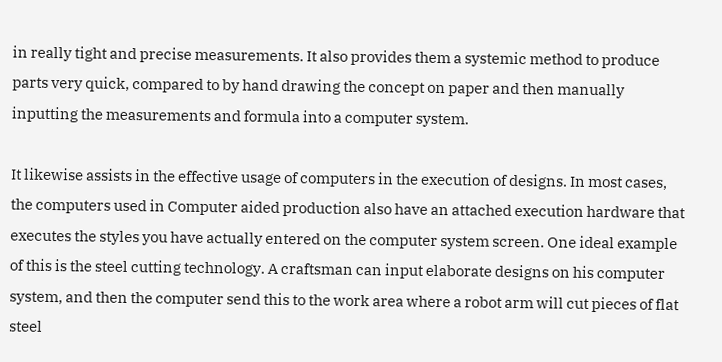in really tight and precise measurements. It also provides them a systemic method to produce parts very quick, compared to by hand drawing the concept on paper and then manually inputting the measurements and formula into a computer system.

It likewise assists in the effective usage of computers in the execution of designs. In most cases, the computers used in Computer aided production also have an attached execution hardware that executes the styles you have actually entered on the computer system screen. One ideal example of this is the steel cutting technology. A craftsman can input elaborate designs on his computer system, and then the computer send this to the work area where a robot arm will cut pieces of flat steel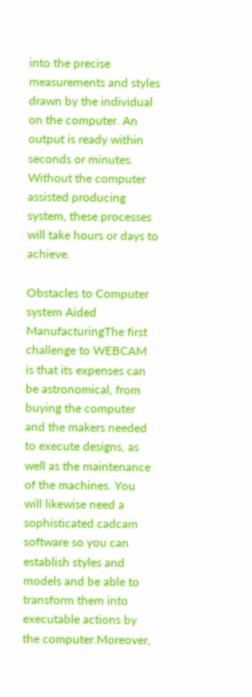into the precise measurements and styles drawn by the individual on the computer. An output is ready within seconds or minutes. Without the computer assisted producing system, these processes will take hours or days to achieve.

Obstacles to Computer system Aided ManufacturingThe first challenge to WEBCAM is that its expenses can be astronomical, from buying the computer and the makers needed to execute designs, as well as the maintenance of the machines. You will likewise need a sophisticated cadcam software so you can establish styles and models and be able to transform them into executable actions by the computer.Moreover,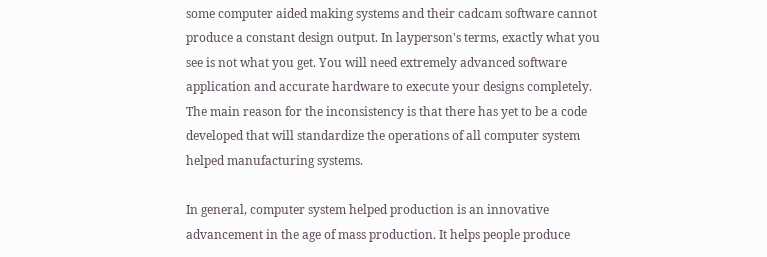some computer aided making systems and their cadcam software cannot produce a constant design output. In layperson's terms, exactly what you see is not what you get. You will need extremely advanced software application and accurate hardware to execute your designs completely. The main reason for the inconsistency is that there has yet to be a code developed that will standardize the operations of all computer system helped manufacturing systems.

In general, computer system helped production is an innovative advancement in the age of mass production. It helps people produce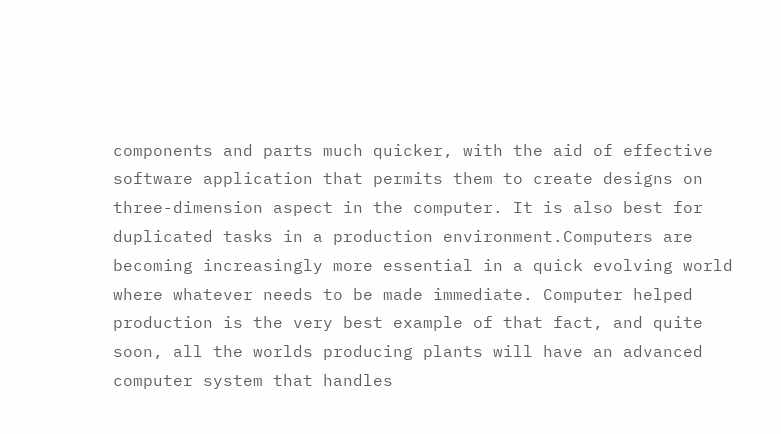components and parts much quicker, with the aid of effective software application that permits them to create designs on three-dimension aspect in the computer. It is also best for duplicated tasks in a production environment.Computers are becoming increasingly more essential in a quick evolving world where whatever needs to be made immediate. Computer helped production is the very best example of that fact, and quite soon, all the worlds producing plants will have an advanced computer system that handles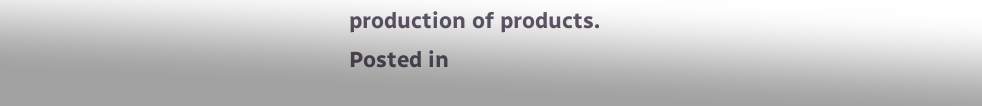production of products.
Posted in